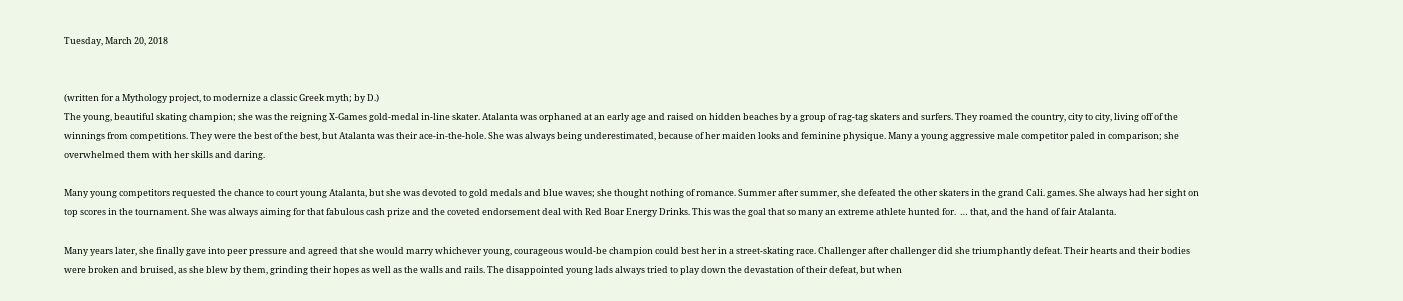Tuesday, March 20, 2018


(written for a Mythology project, to modernize a classic Greek myth; by D.)
The young, beautiful skating champion; she was the reigning X-Games gold-medal in-line skater. Atalanta was orphaned at an early age and raised on hidden beaches by a group of rag-tag skaters and surfers. They roamed the country, city to city, living off of the winnings from competitions. They were the best of the best, but Atalanta was their ace-in-the-hole. She was always being underestimated, because of her maiden looks and feminine physique. Many a young aggressive male competitor paled in comparison; she overwhelmed them with her skills and daring.

Many young competitors requested the chance to court young Atalanta, but she was devoted to gold medals and blue waves; she thought nothing of romance. Summer after summer, she defeated the other skaters in the grand Cali. games. She always had her sight on top scores in the tournament. She was always aiming for that fabulous cash prize and the coveted endorsement deal with Red Boar Energy Drinks. This was the goal that so many an extreme athlete hunted for.  … that, and the hand of fair Atalanta.

Many years later, she finally gave into peer pressure and agreed that she would marry whichever young, courageous would-be champion could best her in a street-skating race. Challenger after challenger did she triumphantly defeat. Their hearts and their bodies were broken and bruised, as she blew by them, grinding their hopes as well as the walls and rails. The disappointed young lads always tried to play down the devastation of their defeat, but when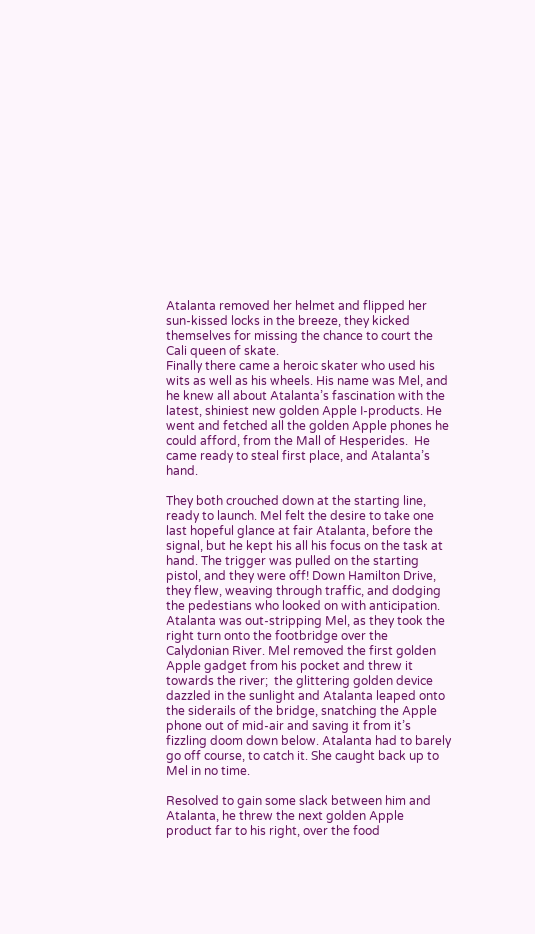Atalanta removed her helmet and flipped her sun-kissed locks in the breeze, they kicked themselves for missing the chance to court the Cali queen of skate.
Finally there came a heroic skater who used his wits as well as his wheels. His name was Mel, and he knew all about Atalanta’s fascination with the latest, shiniest new golden Apple I-products. He went and fetched all the golden Apple phones he could afford, from the Mall of Hesperides.  He came ready to steal first place, and Atalanta’s hand.

They both crouched down at the starting line, ready to launch. Mel felt the desire to take one last hopeful glance at fair Atalanta, before the signal, but he kept his all his focus on the task at hand. The trigger was pulled on the starting pistol, and they were off! Down Hamilton Drive, they flew, weaving through traffic, and dodging the pedestians who looked on with anticipation. Atalanta was out-stripping Mel, as they took the right turn onto the footbridge over the Calydonian River. Mel removed the first golden Apple gadget from his pocket and threw it towards the river;  the glittering golden device dazzled in the sunlight and Atalanta leaped onto the siderails of the bridge, snatching the Apple phone out of mid-air and saving it from it’s fizzling doom down below. Atalanta had to barely go off course, to catch it. She caught back up to Mel in no time.

Resolved to gain some slack between him and Atalanta, he threw the next golden Apple product far to his right, over the food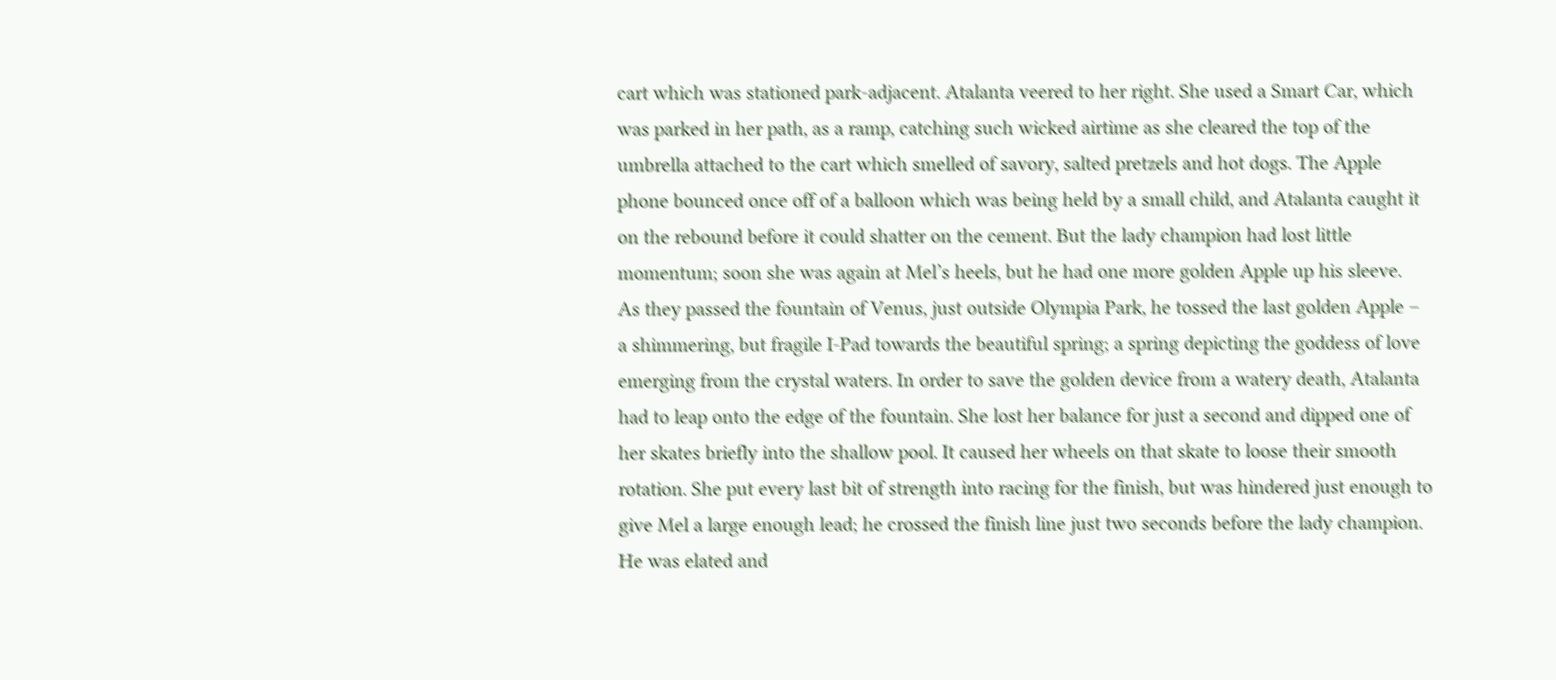cart which was stationed park-adjacent. Atalanta veered to her right. She used a Smart Car, which was parked in her path, as a ramp, catching such wicked airtime as she cleared the top of the umbrella attached to the cart which smelled of savory, salted pretzels and hot dogs. The Apple phone bounced once off of a balloon which was being held by a small child, and Atalanta caught it on the rebound before it could shatter on the cement. But the lady champion had lost little momentum; soon she was again at Mel’s heels, but he had one more golden Apple up his sleeve.
As they passed the fountain of Venus, just outside Olympia Park, he tossed the last golden Apple – a shimmering, but fragile I-Pad towards the beautiful spring; a spring depicting the goddess of love emerging from the crystal waters. In order to save the golden device from a watery death, Atalanta had to leap onto the edge of the fountain. She lost her balance for just a second and dipped one of her skates briefly into the shallow pool. It caused her wheels on that skate to loose their smooth rotation. She put every last bit of strength into racing for the finish, but was hindered just enough to give Mel a large enough lead; he crossed the finish line just two seconds before the lady champion. He was elated and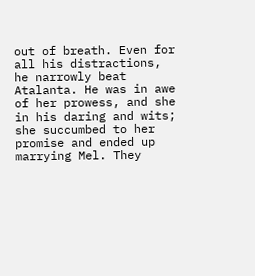out of breath. Even for all his distractions, he narrowly beat Atalanta. He was in awe of her prowess, and she in his daring and wits; she succumbed to her promise and ended up marrying Mel. They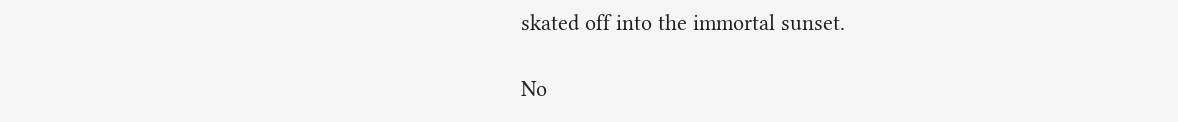skated off into the immortal sunset.

No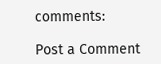comments:

Post a Comment